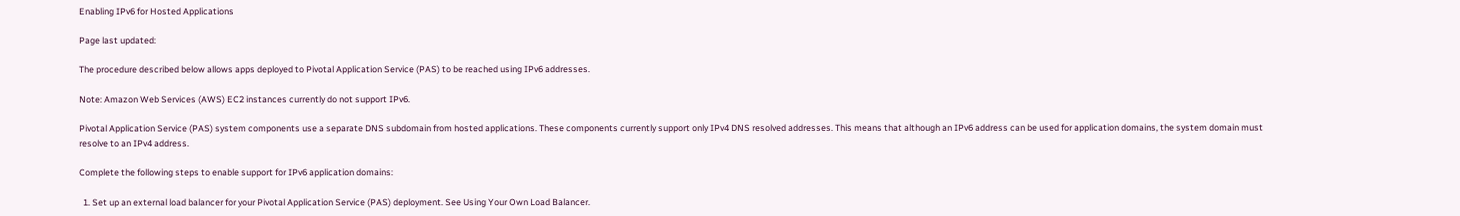Enabling IPv6 for Hosted Applications

Page last updated:

The procedure described below allows apps deployed to Pivotal Application Service (PAS) to be reached using IPv6 addresses.

Note: Amazon Web Services (AWS) EC2 instances currently do not support IPv6.

Pivotal Application Service (PAS) system components use a separate DNS subdomain from hosted applications. These components currently support only IPv4 DNS resolved addresses. This means that although an IPv6 address can be used for application domains, the system domain must resolve to an IPv4 address.

Complete the following steps to enable support for IPv6 application domains:

  1. Set up an external load balancer for your Pivotal Application Service (PAS) deployment. See Using Your Own Load Balancer.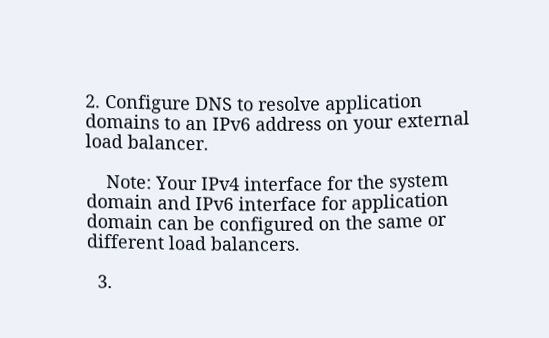2. Configure DNS to resolve application domains to an IPv6 address on your external load balancer.

    Note: Your IPv4 interface for the system domain and IPv6 interface for application domain can be configured on the same or different load balancers.

  3.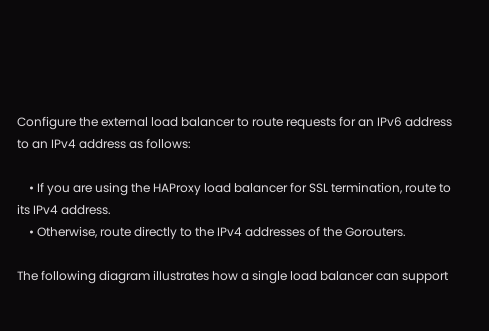Configure the external load balancer to route requests for an IPv6 address to an IPv4 address as follows:

    • If you are using the HAProxy load balancer for SSL termination, route to its IPv4 address.
    • Otherwise, route directly to the IPv4 addresses of the Gorouters.

The following diagram illustrates how a single load balancer can support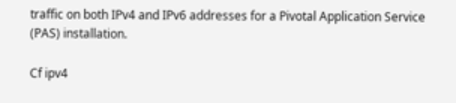traffic on both IPv4 and IPv6 addresses for a Pivotal Application Service (PAS) installation.

Cf ipv4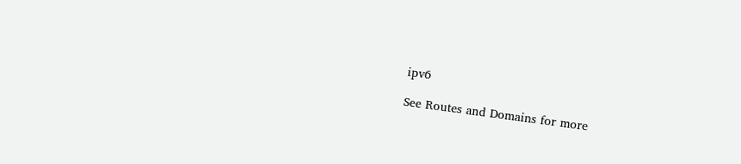ipv6

See Routes and Domains for more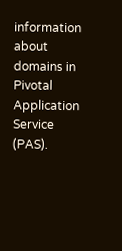information about domains in Pivotal Application Service (PAS).